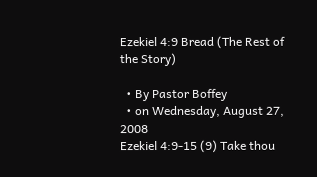Ezekiel 4:9 Bread (The Rest of the Story)

  • By Pastor Boffey
  • on Wednesday, August 27, 2008
Ezekiel 4:9-15 (9) Take thou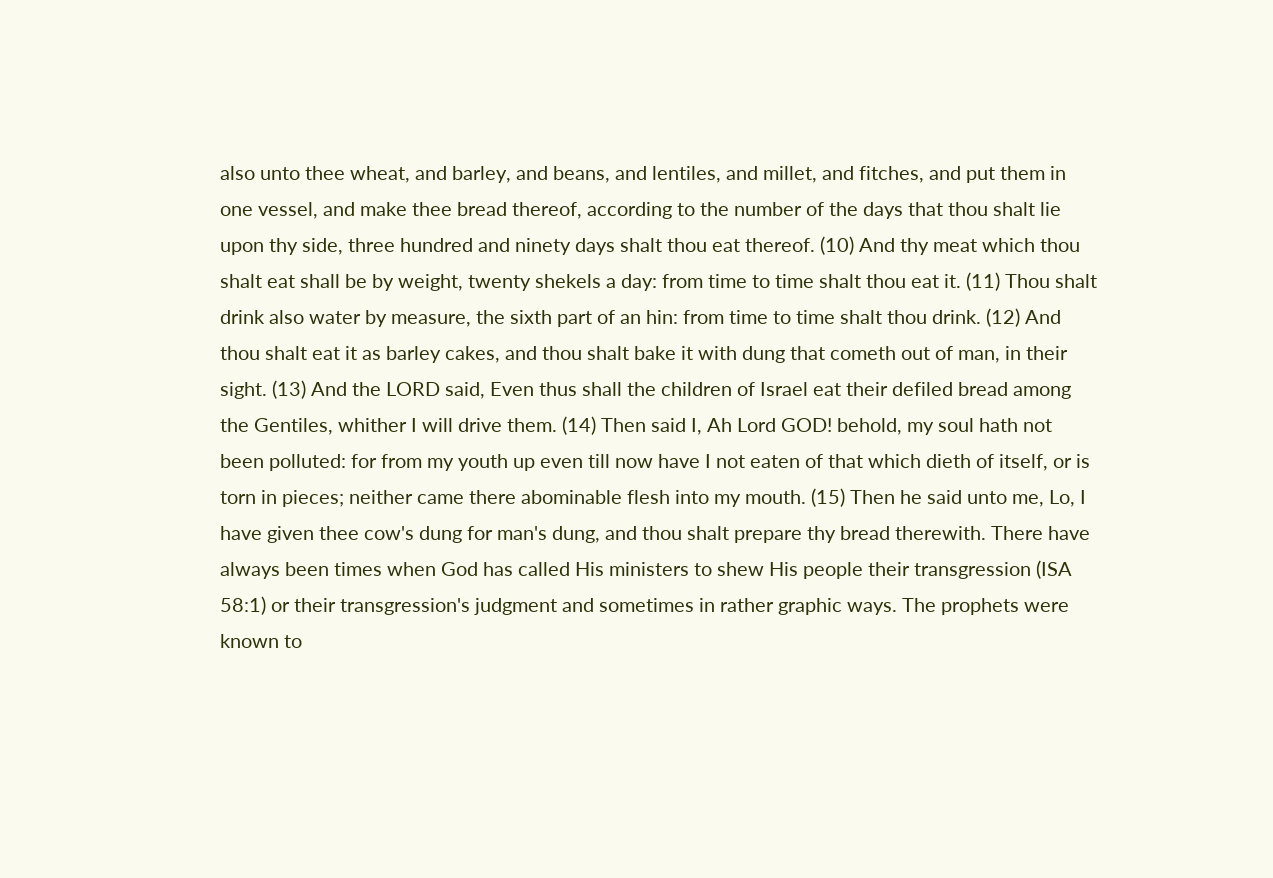also unto thee wheat, and barley, and beans, and lentiles, and millet, and fitches, and put them in one vessel, and make thee bread thereof, according to the number of the days that thou shalt lie upon thy side, three hundred and ninety days shalt thou eat thereof. (10) And thy meat which thou shalt eat shall be by weight, twenty shekels a day: from time to time shalt thou eat it. (11) Thou shalt drink also water by measure, the sixth part of an hin: from time to time shalt thou drink. (12) And thou shalt eat it as barley cakes, and thou shalt bake it with dung that cometh out of man, in their sight. (13) And the LORD said, Even thus shall the children of Israel eat their defiled bread among the Gentiles, whither I will drive them. (14) Then said I, Ah Lord GOD! behold, my soul hath not been polluted: for from my youth up even till now have I not eaten of that which dieth of itself, or is torn in pieces; neither came there abominable flesh into my mouth. (15) Then he said unto me, Lo, I have given thee cow's dung for man's dung, and thou shalt prepare thy bread therewith. There have always been times when God has called His ministers to shew His people their transgression (ISA 58:1) or their transgression's judgment and sometimes in rather graphic ways. The prophets were known to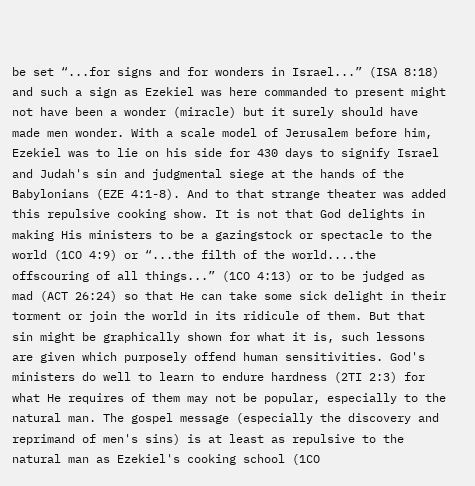be set “...for signs and for wonders in Israel...” (ISA 8:18) and such a sign as Ezekiel was here commanded to present might not have been a wonder (miracle) but it surely should have made men wonder. With a scale model of Jerusalem before him, Ezekiel was to lie on his side for 430 days to signify Israel and Judah's sin and judgmental siege at the hands of the Babylonians (EZE 4:1-8). And to that strange theater was added this repulsive cooking show. It is not that God delights in making His ministers to be a gazingstock or spectacle to the world (1CO 4:9) or “...the filth of the world....the offscouring of all things...” (1CO 4:13) or to be judged as mad (ACT 26:24) so that He can take some sick delight in their torment or join the world in its ridicule of them. But that sin might be graphically shown for what it is, such lessons are given which purposely offend human sensitivities. God's ministers do well to learn to endure hardness (2TI 2:3) for what He requires of them may not be popular, especially to the natural man. The gospel message (especially the discovery and reprimand of men's sins) is at least as repulsive to the natural man as Ezekiel's cooking school (1CO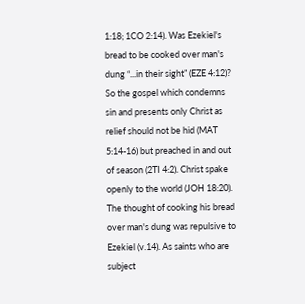1:18; 1CO 2:14). Was Ezekiel's bread to be cooked over man's dung “...in their sight” (EZE 4:12)? So the gospel which condemns sin and presents only Christ as relief should not be hid (MAT 5:14-16) but preached in and out of season (2TI 4:2). Christ spake openly to the world (JOH 18:20). The thought of cooking his bread over man's dung was repulsive to Ezekiel (v.14). As saints who are subject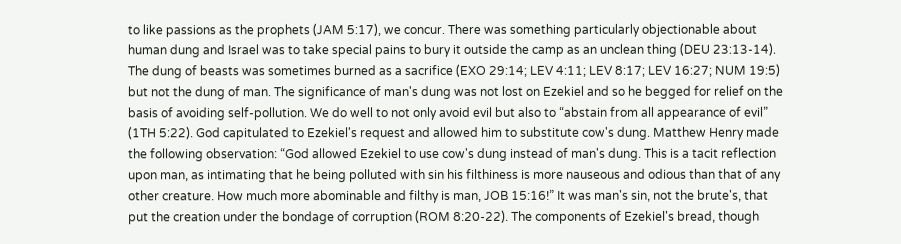to like passions as the prophets (JAM 5:17), we concur. There was something particularly objectionable about human dung and Israel was to take special pains to bury it outside the camp as an unclean thing (DEU 23:13-14). The dung of beasts was sometimes burned as a sacrifice (EXO 29:14; LEV 4:11; LEV 8:17; LEV 16:27; NUM 19:5) but not the dung of man. The significance of man's dung was not lost on Ezekiel and so he begged for relief on the basis of avoiding self-pollution. We do well to not only avoid evil but also to “abstain from all appearance of evil” (1TH 5:22). God capitulated to Ezekiel's request and allowed him to substitute cow's dung. Matthew Henry made the following observation: “God allowed Ezekiel to use cow's dung instead of man's dung. This is a tacit reflection upon man, as intimating that he being polluted with sin his filthiness is more nauseous and odious than that of any other creature. How much more abominable and filthy is man, JOB 15:16!” It was man's sin, not the brute's, that put the creation under the bondage of corruption (ROM 8:20-22). The components of Ezekiel's bread, though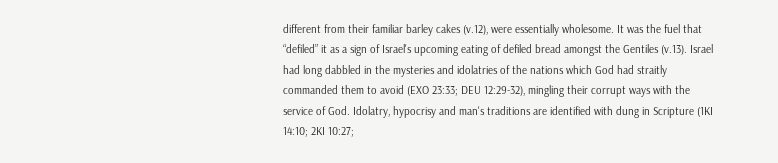different from their familiar barley cakes (v.12), were essentially wholesome. It was the fuel that “defiled” it as a sign of Israel's upcoming eating of defiled bread amongst the Gentiles (v.13). Israel had long dabbled in the mysteries and idolatries of the nations which God had straitly commanded them to avoid (EXO 23:33; DEU 12:29-32), mingling their corrupt ways with the service of God. Idolatry, hypocrisy and man's traditions are identified with dung in Scripture (1KI 14:10; 2KI 10:27;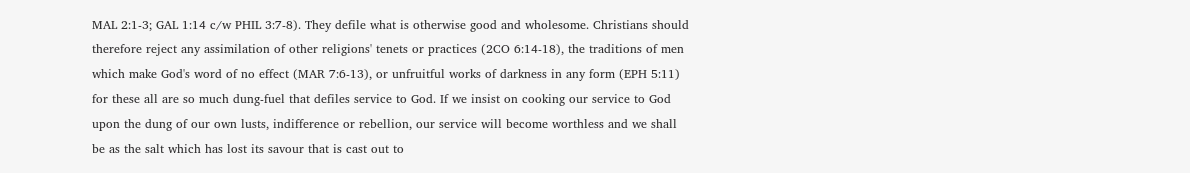MAL 2:1-3; GAL 1:14 c/w PHIL 3:7-8). They defile what is otherwise good and wholesome. Christians should therefore reject any assimilation of other religions' tenets or practices (2CO 6:14-18), the traditions of men which make God's word of no effect (MAR 7:6-13), or unfruitful works of darkness in any form (EPH 5:11) for these all are so much dung-fuel that defiles service to God. If we insist on cooking our service to God upon the dung of our own lusts, indifference or rebellion, our service will become worthless and we shall be as the salt which has lost its savour that is cast out to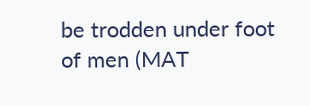be trodden under foot of men (MAT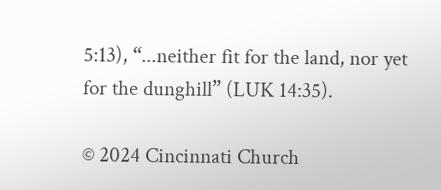5:13), “...neither fit for the land, nor yet for the dunghill” (LUK 14:35).

© 2024 Cincinnati Church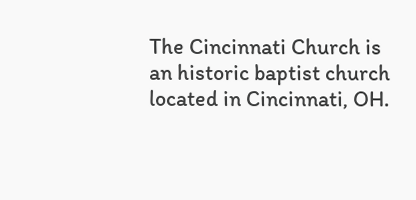The Cincinnati Church is an historic baptist church located in Cincinnati, OH.